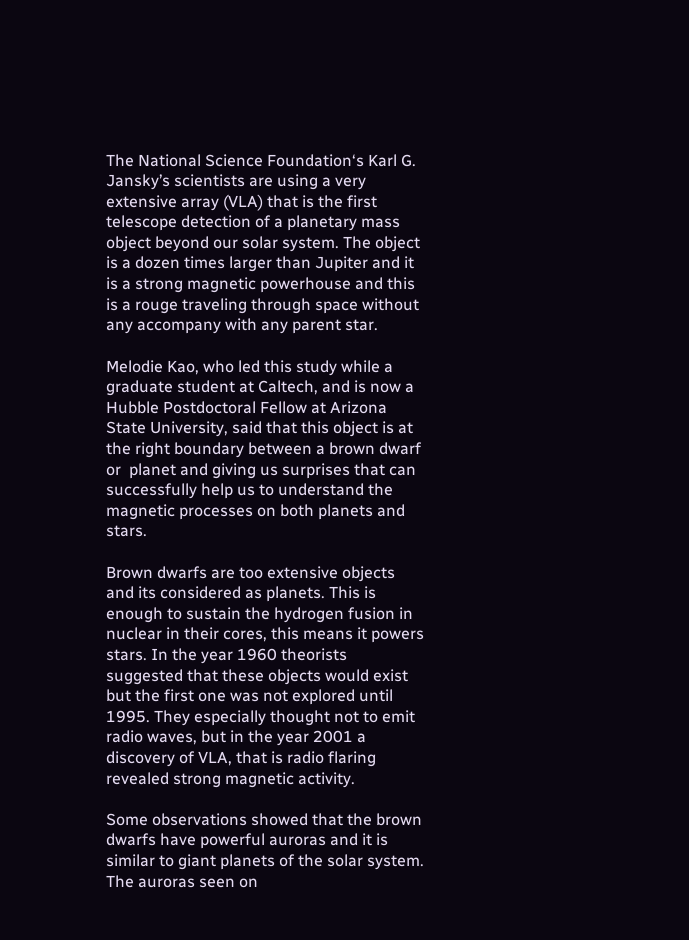The National Science Foundation‘s Karl G. Jansky’s scientists are using a very extensive array (VLA) that is the first telescope detection of a planetary mass object beyond our solar system. The object is a dozen times larger than Jupiter and it is a strong magnetic powerhouse and this is a rouge traveling through space without any accompany with any parent star.

Melodie Kao, who led this study while a graduate student at Caltech, and is now a Hubble Postdoctoral Fellow at Arizona State University, said that this object is at the right boundary between a brown dwarf or  planet and giving us surprises that can successfully help us to understand the magnetic processes on both planets and stars.

Brown dwarfs are too extensive objects and its considered as planets. This is enough to sustain the hydrogen fusion in nuclear in their cores, this means it powers stars. In the year 1960 theorists suggested that these objects would exist but the first one was not explored until 1995. They especially thought not to emit radio waves, but in the year 2001 a discovery of VLA, that is radio flaring revealed strong magnetic activity.

Some observations showed that the brown dwarfs have powerful auroras and it is similar to giant planets of the solar system. The auroras seen on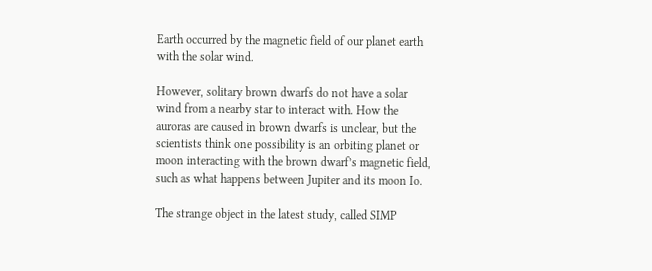Earth occurred by the magnetic field of our planet earth with the solar wind.

However, solitary brown dwarfs do not have a solar wind from a nearby star to interact with. How the auroras are caused in brown dwarfs is unclear, but the scientists think one possibility is an orbiting planet or moon interacting with the brown dwarf’s magnetic field, such as what happens between Jupiter and its moon Io.

The strange object in the latest study, called SIMP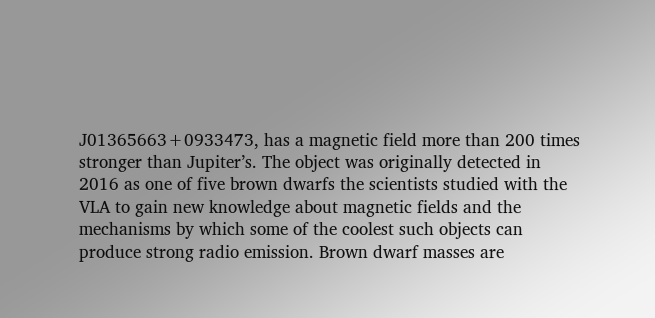J01365663+0933473, has a magnetic field more than 200 times stronger than Jupiter’s. The object was originally detected in 2016 as one of five brown dwarfs the scientists studied with the VLA to gain new knowledge about magnetic fields and the mechanisms by which some of the coolest such objects can produce strong radio emission. Brown dwarf masses are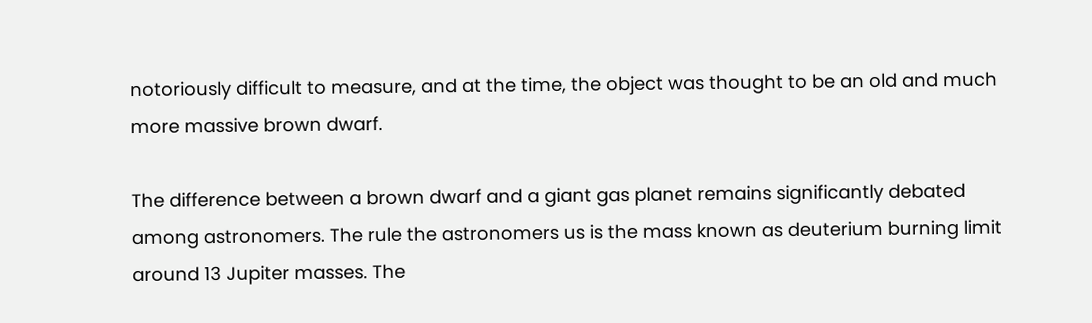notoriously difficult to measure, and at the time, the object was thought to be an old and much more massive brown dwarf.

The difference between a brown dwarf and a giant gas planet remains significantly debated among astronomers. The rule the astronomers us is the mass known as deuterium burning limit around 13 Jupiter masses. The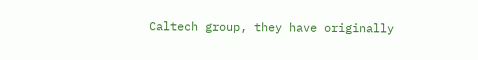Caltech group, they have originally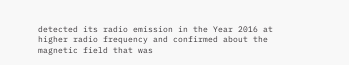detected its radio emission in the Year 2016 at higher radio frequency and confirmed about the magnetic field that was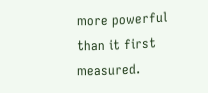more powerful than it first measured.